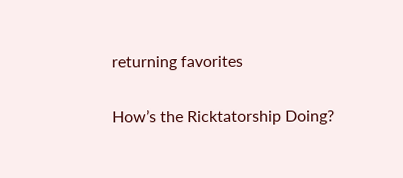returning favorites

How’s the Ricktatorship Doing?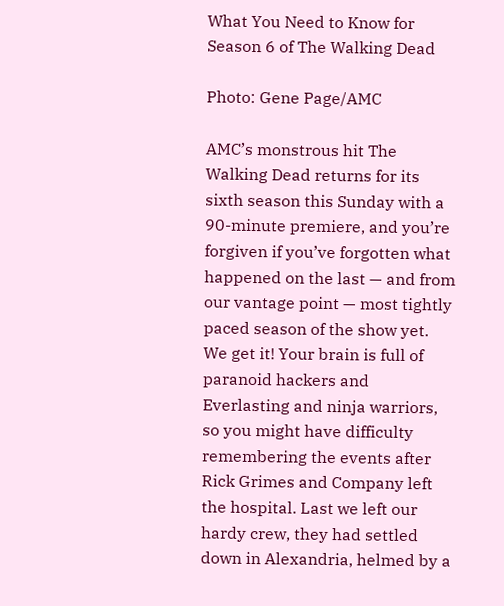What You Need to Know for Season 6 of The Walking Dead

Photo: Gene Page/AMC

AMC’s monstrous hit The Walking Dead returns for its sixth season this Sunday with a 90-minute premiere, and you’re forgiven if you’ve forgotten what happened on the last — and from our vantage point — most tightly paced season of the show yet. We get it! Your brain is full of paranoid hackers and Everlasting and ninja warriors, so you might have difficulty remembering the events after Rick Grimes and Company left the hospital. Last we left our hardy crew, they had settled down in Alexandria, helmed by a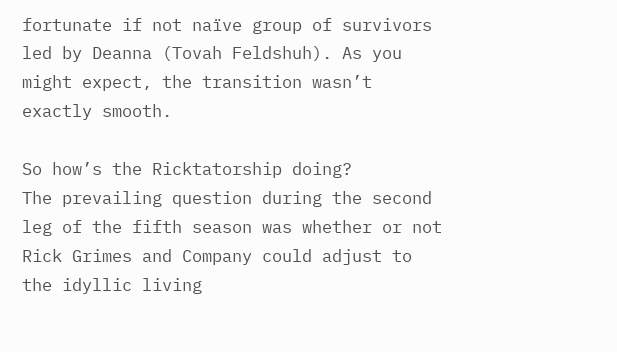fortunate if not naïve group of survivors led by Deanna (Tovah Feldshuh). As you might expect, the transition wasn’t exactly smooth.

So how’s the Ricktatorship doing?
The prevailing question during the second leg of the fifth season was whether or not Rick Grimes and Company could adjust to the idyllic living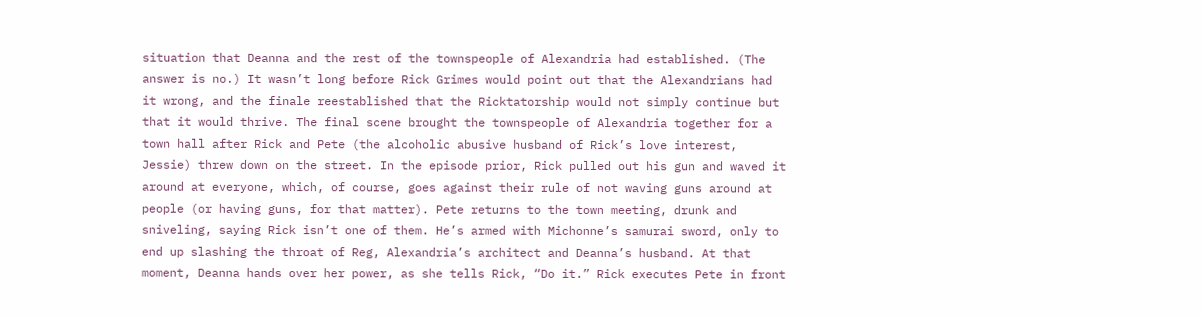situation that Deanna and the rest of the townspeople of Alexandria had established. (The answer is no.) It wasn’t long before Rick Grimes would point out that the Alexandrians had it wrong, and the finale reestablished that the Ricktatorship would not simply continue but that it would thrive. The final scene brought the townspeople of Alexandria together for a town hall after Rick and Pete (the alcoholic abusive husband of Rick’s love interest, Jessie) threw down on the street. In the episode prior, Rick pulled out his gun and waved it around at everyone, which, of course, goes against their rule of not waving guns around at people (or having guns, for that matter). Pete returns to the town meeting, drunk and sniveling, saying Rick isn’t one of them. He’s armed with Michonne’s samurai sword, only to end up slashing the throat of Reg, Alexandria’s architect and Deanna’s husband. At that moment, Deanna hands over her power, as she tells Rick, “Do it.” Rick executes Pete in front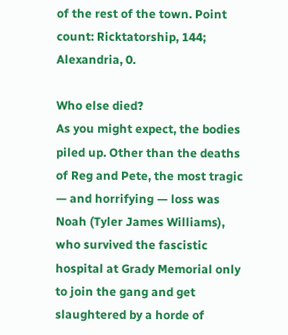of the rest of the town. Point count: Ricktatorship, 144; Alexandria, 0.

Who else died?
As you might expect, the bodies piled up. Other than the deaths of Reg and Pete, the most tragic — and horrifying — loss was Noah (Tyler James Williams), who survived the fascistic hospital at Grady Memorial only to join the gang and get slaughtered by a horde of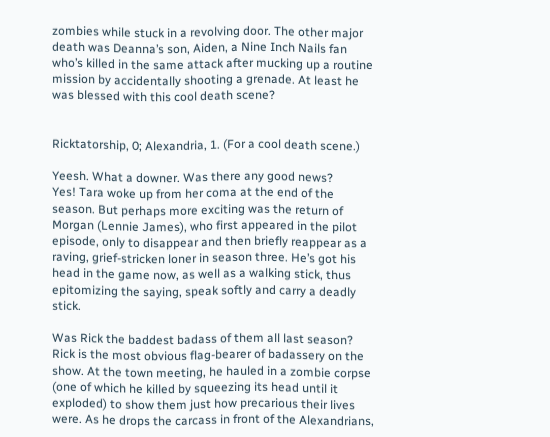zombies while stuck in a revolving door. The other major death was Deanna’s son, Aiden, a Nine Inch Nails fan who’s killed in the same attack after mucking up a routine mission by accidentally shooting a grenade. At least he was blessed with this cool death scene?


Ricktatorship, 0; Alexandria, 1. (For a cool death scene.)

Yeesh. What a downer. Was there any good news?
Yes! Tara woke up from her coma at the end of the season. But perhaps more exciting was the return of Morgan (Lennie James), who first appeared in the pilot episode, only to disappear and then briefly reappear as a raving, grief-stricken loner in season three. He’s got his head in the game now, as well as a walking stick, thus epitomizing the saying, speak softly and carry a deadly stick.

Was Rick the baddest badass of them all last season?
Rick is the most obvious flag-bearer of badassery on the show. At the town meeting, he hauled in a zombie corpse (one of which he killed by squeezing its head until it exploded) to show them just how precarious their lives were. As he drops the carcass in front of the Alexandrians,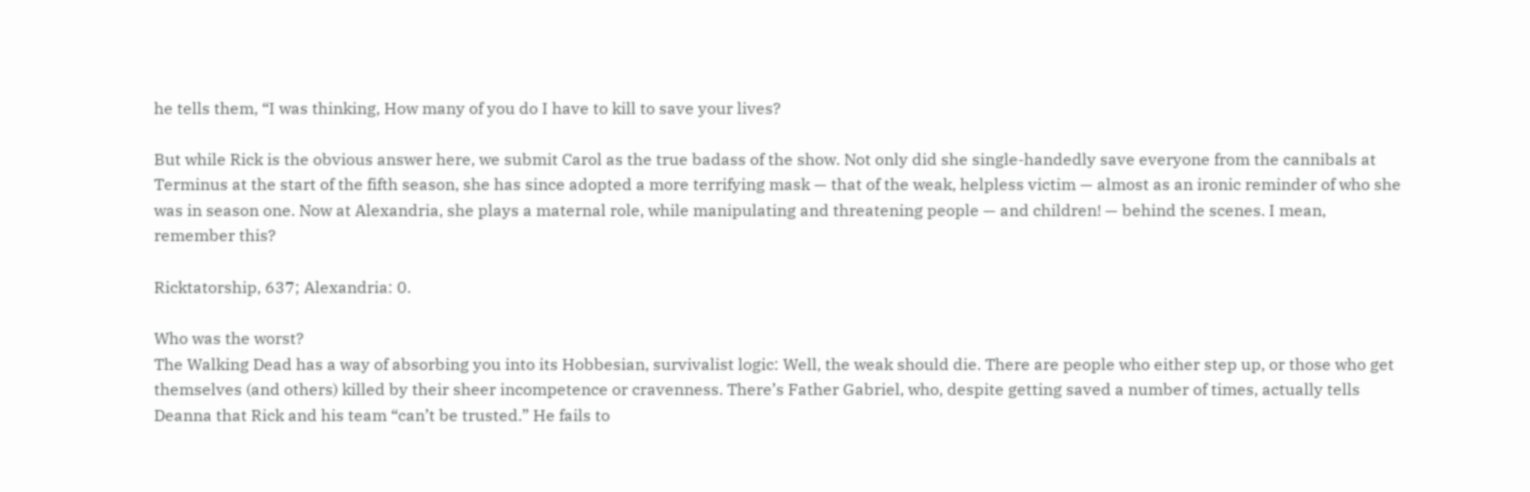he tells them, “I was thinking, How many of you do I have to kill to save your lives?

But while Rick is the obvious answer here, we submit Carol as the true badass of the show. Not only did she single-handedly save everyone from the cannibals at Terminus at the start of the fifth season, she has since adopted a more terrifying mask — that of the weak, helpless victim — almost as an ironic reminder of who she was in season one. Now at Alexandria, she plays a maternal role, while manipulating and threatening people — and children! — behind the scenes. I mean, remember this?

Ricktatorship, 637; Alexandria: 0.

Who was the worst?
The Walking Dead has a way of absorbing you into its Hobbesian, survivalist logic: Well, the weak should die. There are people who either step up, or those who get themselves (and others) killed by their sheer incompetence or cravenness. There’s Father Gabriel, who, despite getting saved a number of times, actually tells Deanna that Rick and his team “can’t be trusted.” He fails to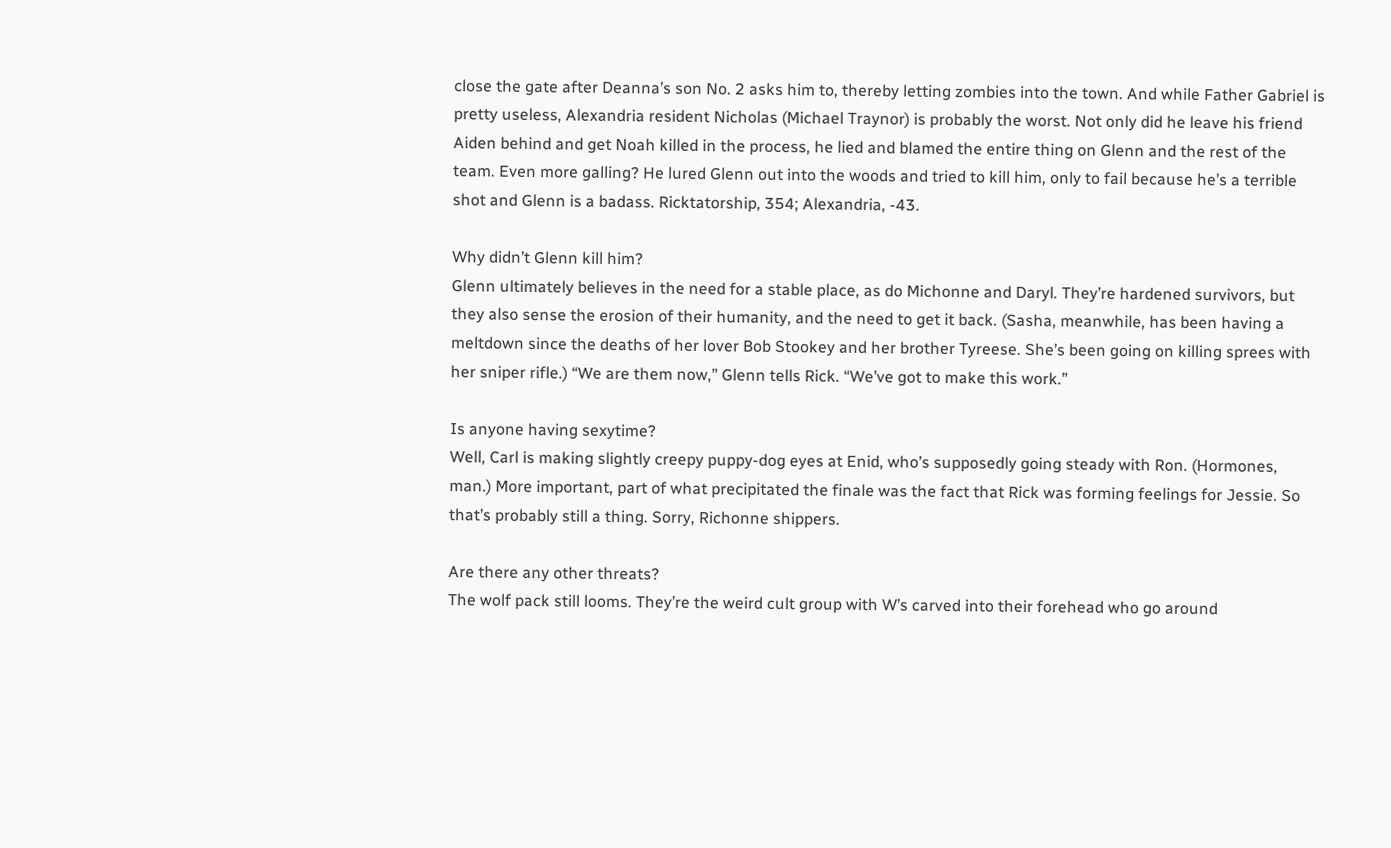close the gate after Deanna’s son No. 2 asks him to, thereby letting zombies into the town. And while Father Gabriel is pretty useless, Alexandria resident Nicholas (Michael Traynor) is probably the worst. Not only did he leave his friend Aiden behind and get Noah killed in the process, he lied and blamed the entire thing on Glenn and the rest of the team. Even more galling? He lured Glenn out into the woods and tried to kill him, only to fail because he’s a terrible shot and Glenn is a badass. Ricktatorship, 354; Alexandria, -43.

Why didn’t Glenn kill him?
Glenn ultimately believes in the need for a stable place, as do Michonne and Daryl. They’re hardened survivors, but they also sense the erosion of their humanity, and the need to get it back. (Sasha, meanwhile, has been having a meltdown since the deaths of her lover Bob Stookey and her brother Tyreese. She’s been going on killing sprees with her sniper rifle.) “We are them now,” Glenn tells Rick. “We’ve got to make this work.”

Is anyone having sexytime?
Well, Carl is making slightly creepy puppy-dog eyes at Enid, who’s supposedly going steady with Ron. (Hormones, man.) More important, part of what precipitated the finale was the fact that Rick was forming feelings for Jessie. So that’s probably still a thing. Sorry, Richonne shippers.

Are there any other threats?
The wolf pack still looms. They’re the weird cult group with W’s carved into their forehead who go around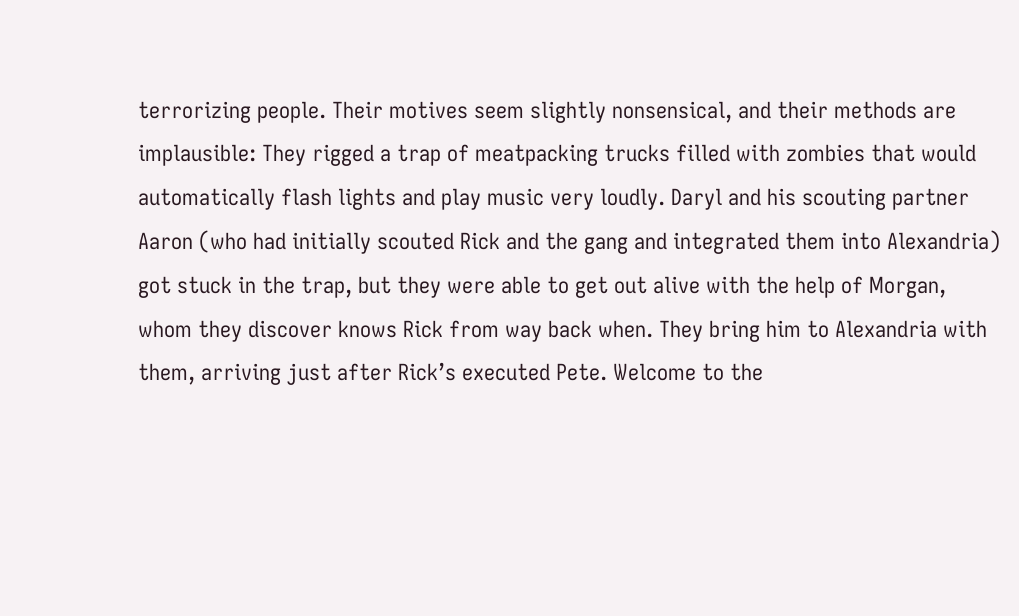terrorizing people. Their motives seem slightly nonsensical, and their methods are implausible: They rigged a trap of meatpacking trucks filled with zombies that would automatically flash lights and play music very loudly. Daryl and his scouting partner Aaron (who had initially scouted Rick and the gang and integrated them into Alexandria) got stuck in the trap, but they were able to get out alive with the help of Morgan, whom they discover knows Rick from way back when. They bring him to Alexandria with them, arriving just after Rick’s executed Pete. Welcome to the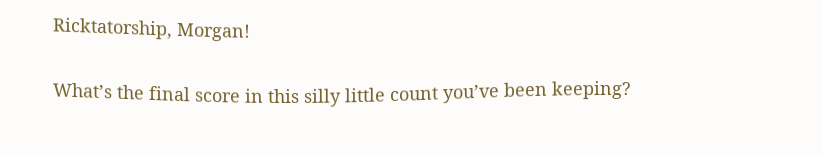Ricktatorship, Morgan!

What’s the final score in this silly little count you’ve been keeping?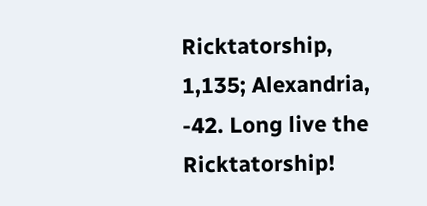Ricktatorship, 1,135; Alexandria, -42. Long live the Ricktatorship!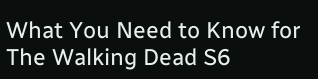What You Need to Know for The Walking Dead S6